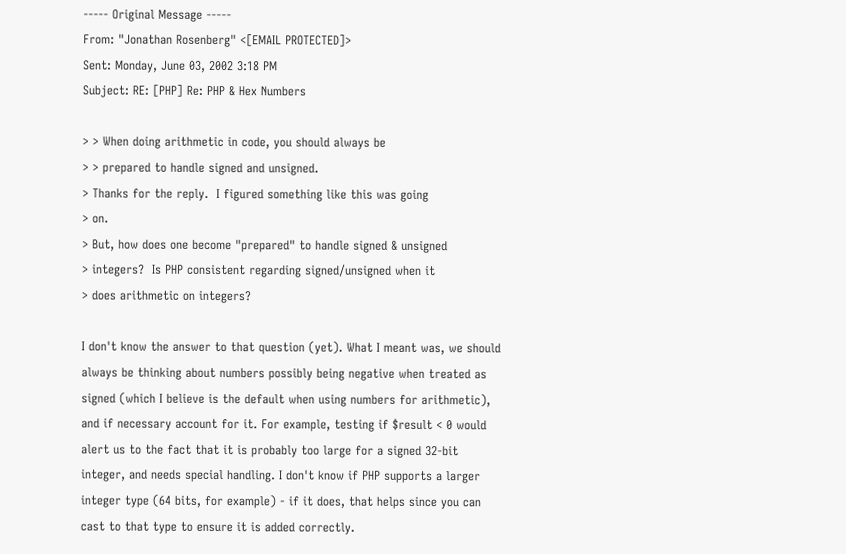----- Original Message -----
From: "Jonathan Rosenberg" <[EMAIL PROTECTED]>
Sent: Monday, June 03, 2002 3:18 PM
Subject: RE: [PHP] Re: PHP & Hex Numbers

> > When doing arithmetic in code, you should always be
> > prepared to handle signed and unsigned.
> Thanks for the reply.  I figured something like this was going
> on.
> But, how does one become "prepared" to handle signed & unsigned
> integers?  Is PHP consistent regarding signed/unsigned when it
> does arithmetic on integers?

I don't know the answer to that question (yet). What I meant was, we should
always be thinking about numbers possibly being negative when treated as
signed (which I believe is the default when using numbers for arithmetic),
and if necessary account for it. For example, testing if $result < 0 would
alert us to the fact that it is probably too large for a signed 32-bit
integer, and needs special handling. I don't know if PHP supports a larger
integer type (64 bits, for example) - if it does, that helps since you can
cast to that type to ensure it is added correctly.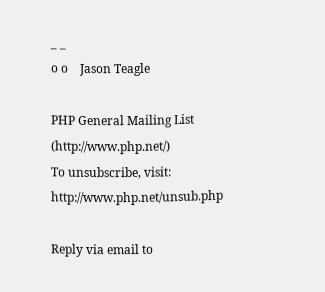_ _
o o    Jason Teagle

PHP General Mailing List (http://www.php.net/)
To unsubscribe, visit: http://www.php.net/unsub.php

Reply via email to